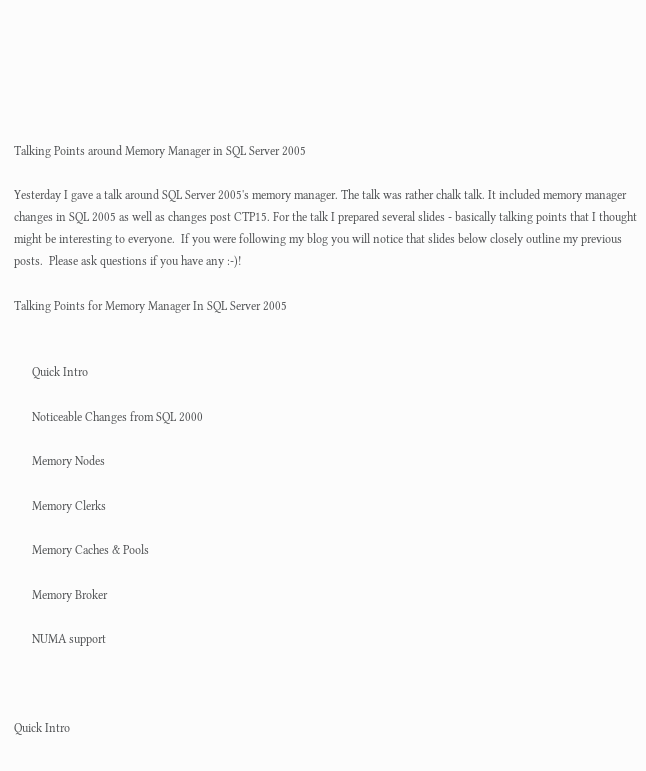Talking Points around Memory Manager in SQL Server 2005

Yesterday I gave a talk around SQL Server 2005's memory manager. The talk was rather chalk talk. It included memory manager changes in SQL 2005 as well as changes post CTP15. For the talk I prepared several slides - basically talking points that I thought might be interesting to everyone.  If you were following my blog you will notice that slides below closely outline my previous posts.  Please ask questions if you have any :-)!

Talking Points for Memory Manager In SQL Server 2005


      Quick Intro

      Noticeable Changes from SQL 2000

      Memory Nodes

      Memory Clerks

      Memory Caches & Pools

      Memory Broker

      NUMA support



Quick Intro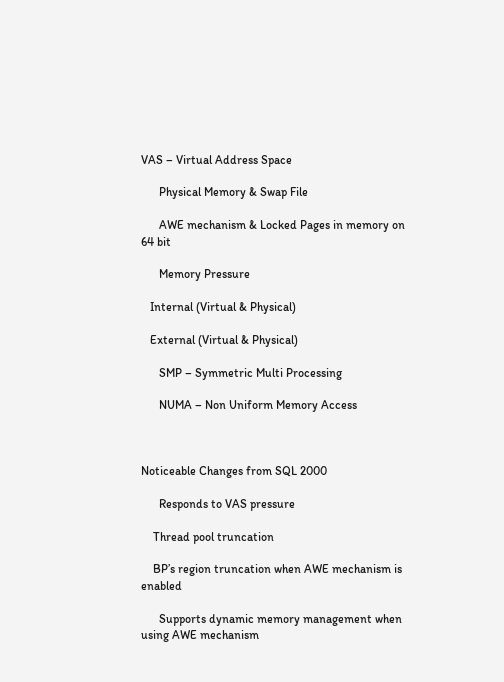VAS – Virtual Address Space

      Physical Memory & Swap File

      AWE mechanism & Locked Pages in memory on 64 bit

      Memory Pressure

   Internal (Virtual & Physical)

   External (Virtual & Physical)

      SMP – Symmetric Multi Processing

      NUMA – Non Uniform Memory Access



Noticeable Changes from SQL 2000

      Responds to VAS pressure

    Thread pool truncation

    BP’s region truncation when AWE mechanism is enabled

      Supports dynamic memory management when using AWE mechanism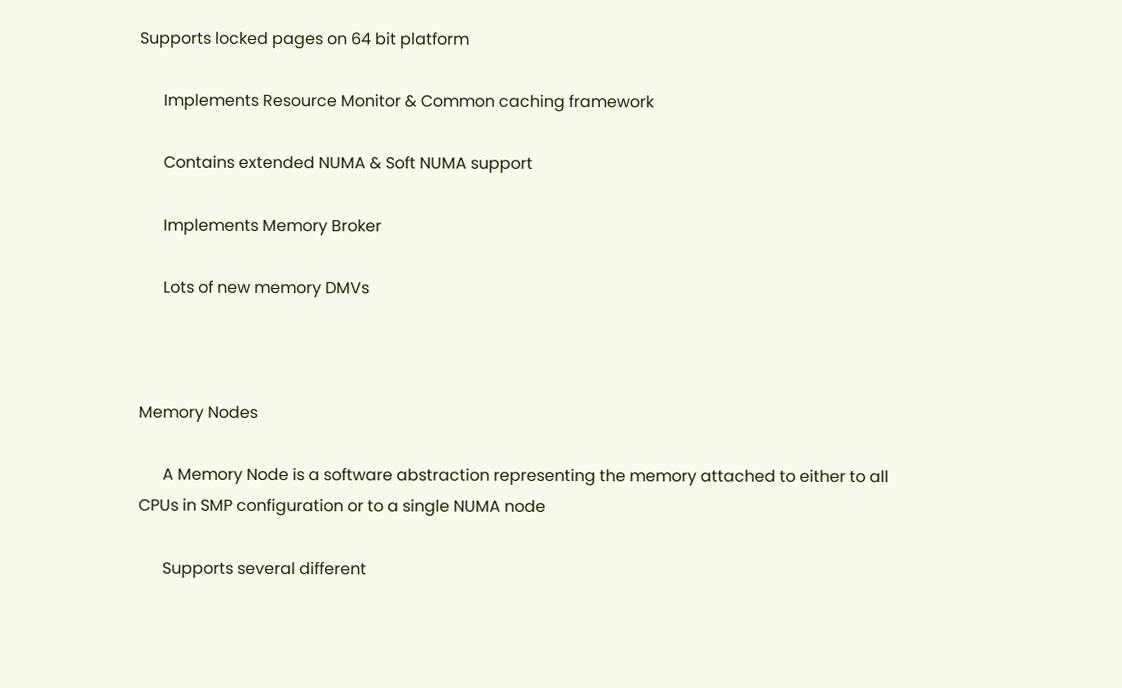Supports locked pages on 64 bit platform

      Implements Resource Monitor & Common caching framework

      Contains extended NUMA & Soft NUMA support

      Implements Memory Broker

      Lots of new memory DMVs



Memory Nodes

      A Memory Node is a software abstraction representing the memory attached to either to all CPUs in SMP configuration or to a single NUMA node

      Supports several different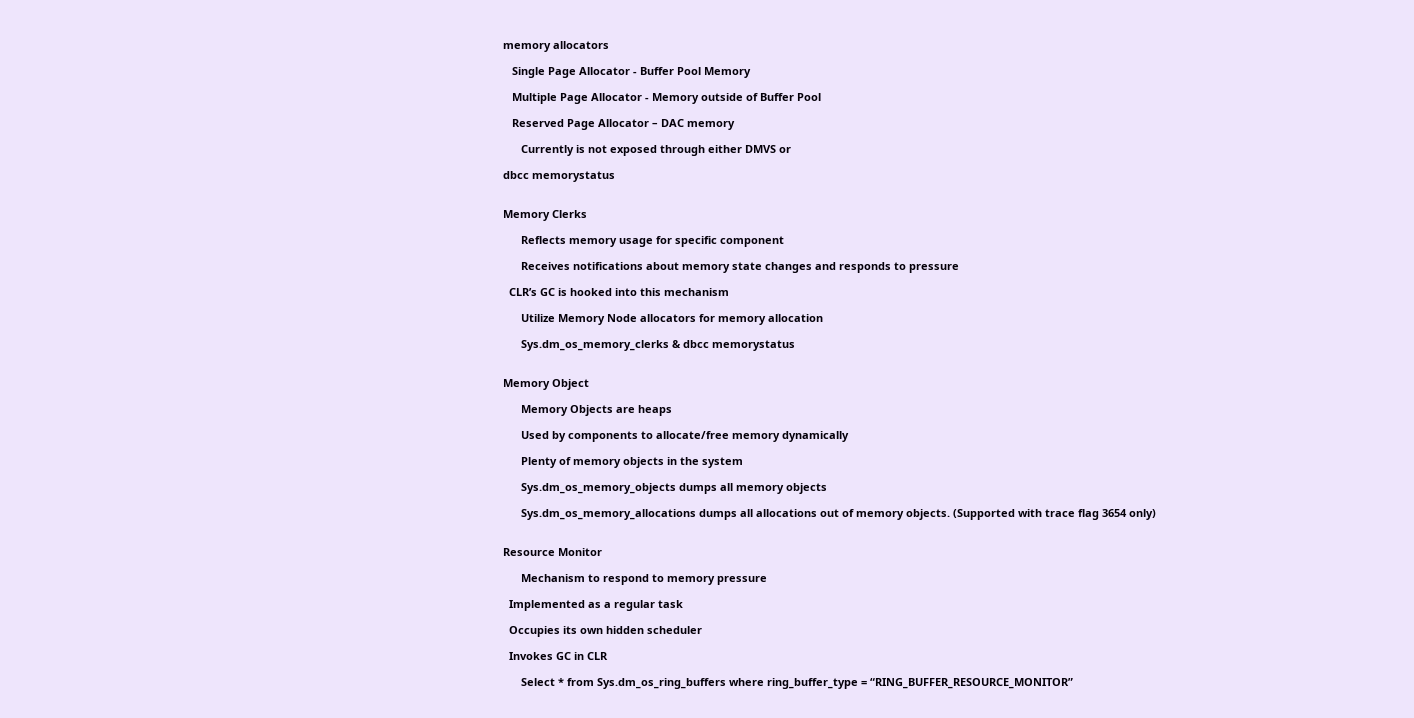memory allocators

   Single Page Allocator - Buffer Pool Memory

   Multiple Page Allocator - Memory outside of Buffer Pool

   Reserved Page Allocator – DAC memory

      Currently is not exposed through either DMVS or

dbcc memorystatus


Memory Clerks

      Reflects memory usage for specific component

      Receives notifications about memory state changes and responds to pressure

  CLR’s GC is hooked into this mechanism

      Utilize Memory Node allocators for memory allocation

      Sys.dm_os_memory_clerks & dbcc memorystatus


Memory Object

      Memory Objects are heaps

      Used by components to allocate/free memory dynamically

      Plenty of memory objects in the system

      Sys.dm_os_memory_objects dumps all memory objects

      Sys.dm_os_memory_allocations dumps all allocations out of memory objects. (Supported with trace flag 3654 only)


Resource Monitor

      Mechanism to respond to memory pressure

  Implemented as a regular task

  Occupies its own hidden scheduler

  Invokes GC in CLR

      Select * from Sys.dm_os_ring_buffers where ring_buffer_type = “RING_BUFFER_RESOURCE_MONITOR”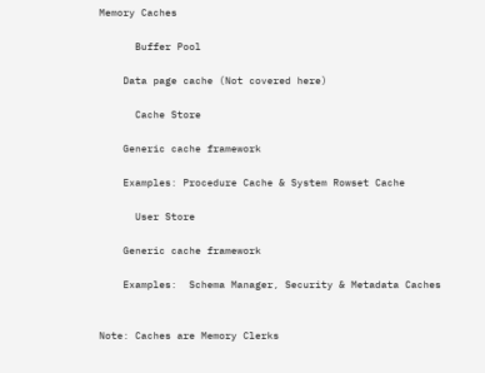Memory Caches

      Buffer Pool

    Data page cache (Not covered here)

      Cache Store

    Generic cache framework

    Examples: Procedure Cache & System Rowset Cache

      User Store

    Generic cache framework

    Examples:  Schema Manager, Security & Metadata Caches


Note: Caches are Memory Clerks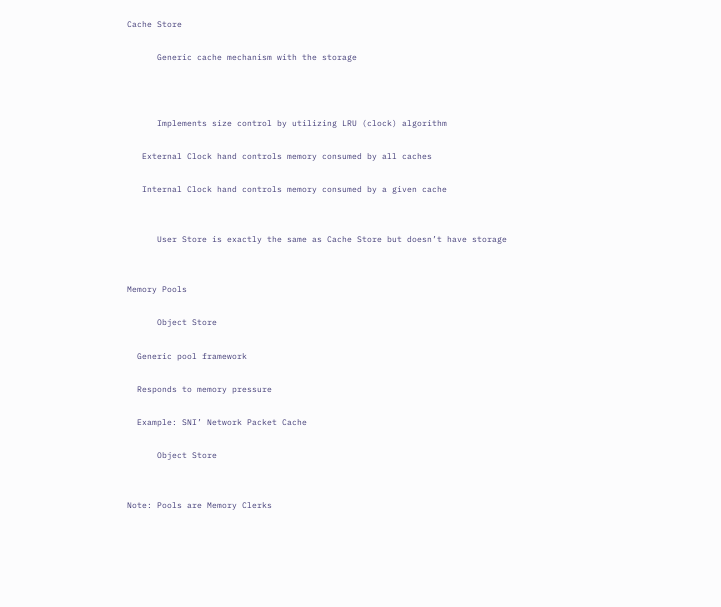Cache Store

      Generic cache mechanism with the storage



      Implements size control by utilizing LRU (clock) algorithm

   External Clock hand controls memory consumed by all caches

   Internal Clock hand controls memory consumed by a given cache


      User Store is exactly the same as Cache Store but doesn’t have storage


Memory Pools

      Object Store

  Generic pool framework

  Responds to memory pressure

  Example: SNI’ Network Packet Cache

      Object Store


Note: Pools are Memory Clerks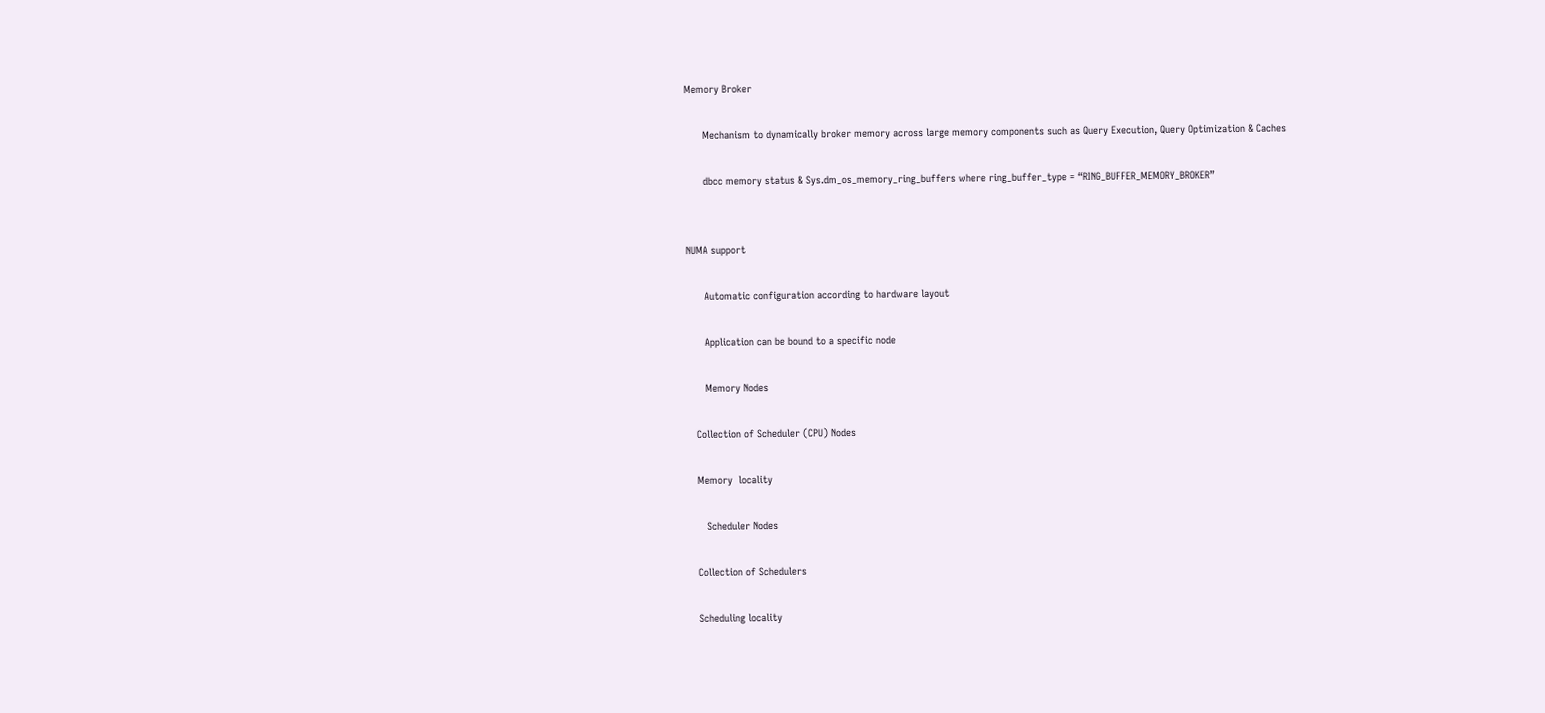Memory Broker

      Mechanism to dynamically broker memory across large memory components such as Query Execution, Query Optimization & Caches

      dbcc memory status & Sys.dm_os_memory_ring_buffers where ring_buffer_type = “RING_BUFFER_MEMORY_BROKER”


NUMA support

      Automatic configuration according to hardware layout

      Application can be bound to a specific node

      Memory Nodes

   Collection of Scheduler (CPU) Nodes

   Memory  locality

      Scheduler Nodes

   Collection of Schedulers

   Scheduling locality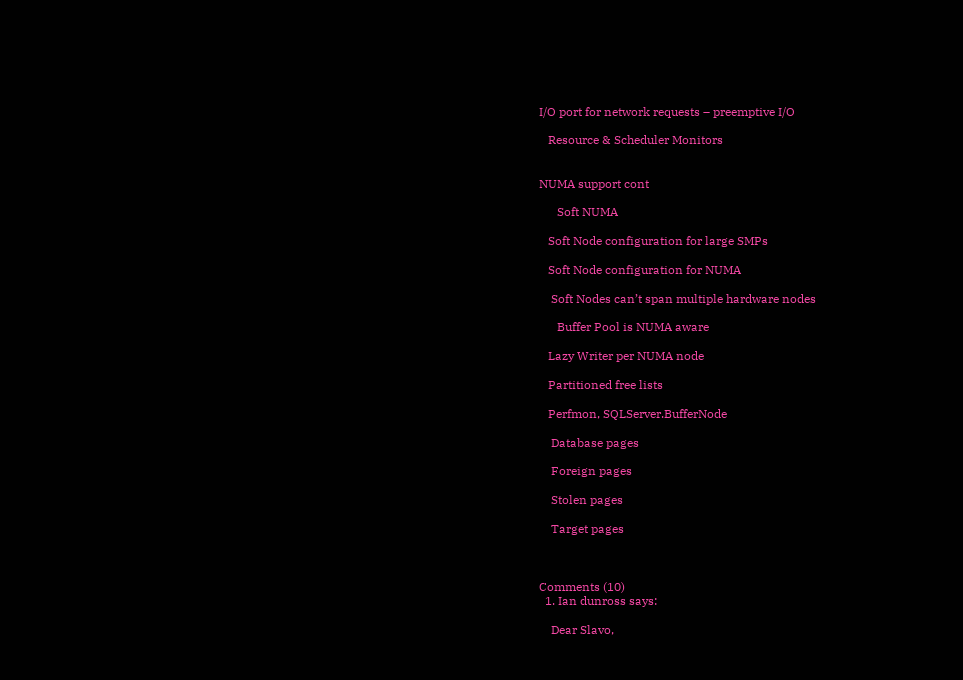I/O port for network requests – preemptive I/O

   Resource & Scheduler Monitors


NUMA support cont

      Soft NUMA

   Soft Node configuration for large SMPs

   Soft Node configuration for NUMA

    Soft Nodes can’t span multiple hardware nodes

      Buffer Pool is NUMA aware

   Lazy Writer per NUMA node

   Partitioned free lists

   Perfmon, SQLServer.BufferNode

    Database pages

    Foreign pages

    Stolen pages

    Target pages



Comments (10)
  1. Ian dunross says:

    Dear Slavo,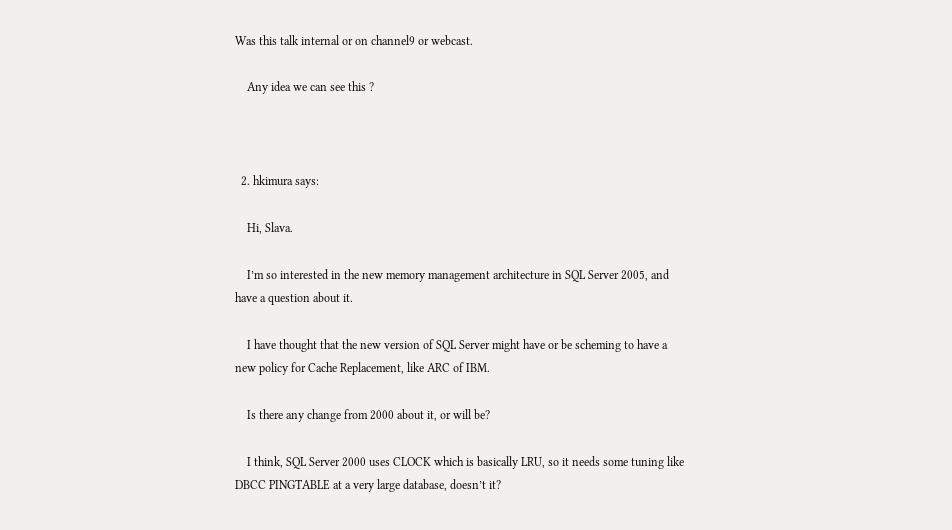Was this talk internal or on channel9 or webcast.

    Any idea we can see this ?



  2. hkimura says:

    Hi, Slava.

    I’m so interested in the new memory management architecture in SQL Server 2005, and have a question about it.

    I have thought that the new version of SQL Server might have or be scheming to have a new policy for Cache Replacement, like ARC of IBM.

    Is there any change from 2000 about it, or will be?

    I think, SQL Server 2000 uses CLOCK which is basically LRU, so it needs some tuning like DBCC PINGTABLE at a very large database, doesn’t it?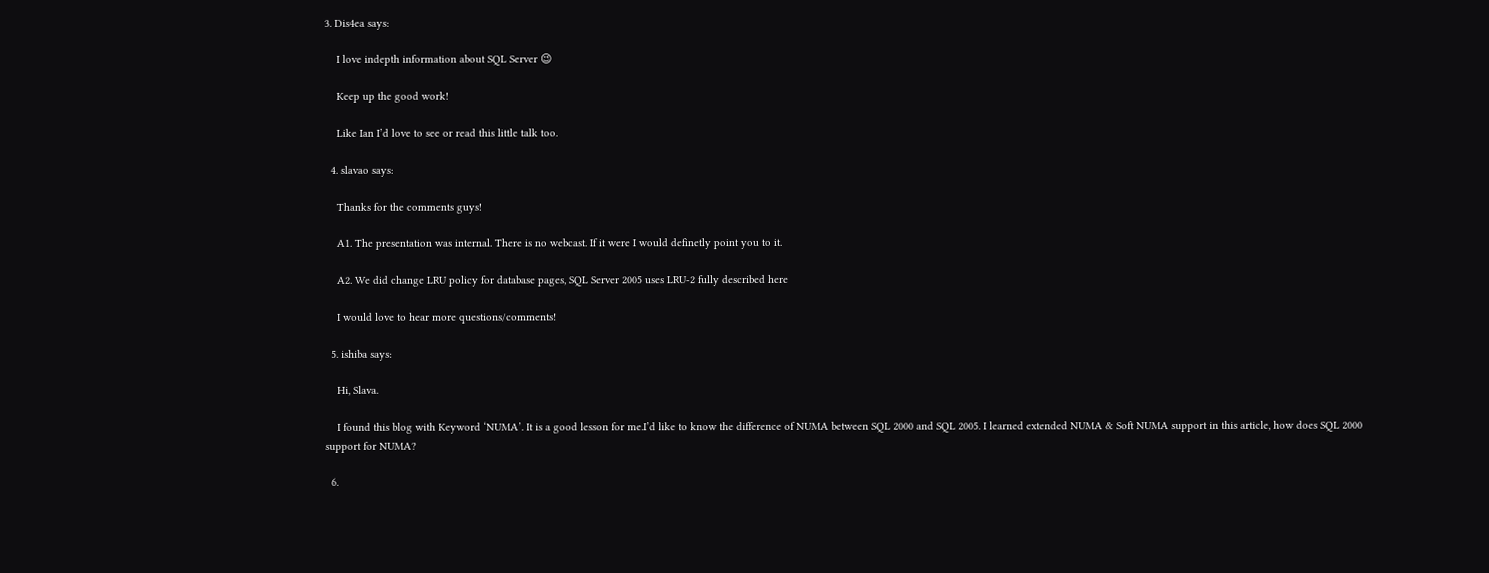3. Dis4ea says:

    I love indepth information about SQL Server 😉

    Keep up the good work!

    Like Ian I’d love to see or read this little talk too.

  4. slavao says:

    Thanks for the comments guys!

    A1. The presentation was internal. There is no webcast. If it were I would definetly point you to it.

    A2. We did change LRU policy for database pages, SQL Server 2005 uses LRU-2 fully described here

    I would love to hear more questions/comments!

  5. ishiba says:

    Hi, Slava.

    I found this blog with Keyword ‘NUMA’. It is a good lesson for me.I’d like to know the difference of NUMA between SQL 2000 and SQL 2005. I learned extended NUMA & Soft NUMA support in this article, how does SQL 2000 support for NUMA?

  6.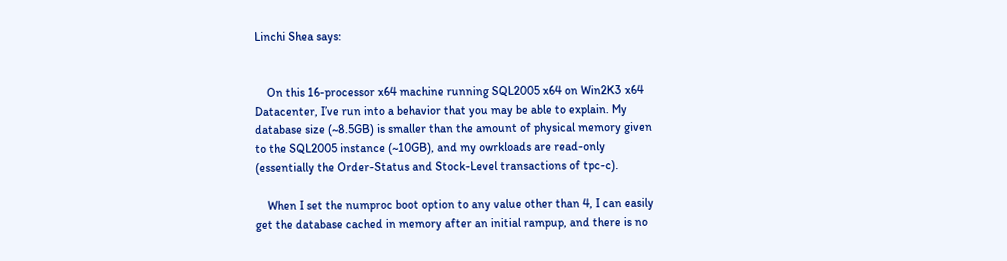Linchi Shea says:


    On this 16-processor x64 machine running SQL2005 x64 on Win2K3 x64 Datacenter, I’ve run into a behavior that you may be able to explain. My database size (~8.5GB) is smaller than the amount of physical memory given to the SQL2005 instance (~10GB), and my owrkloads are read-only (essentially the Order-Status and Stock-Level transactions of tpc-c).

    When I set the numproc boot option to any value other than 4, I can easily get the database cached in memory after an initial rampup, and there is no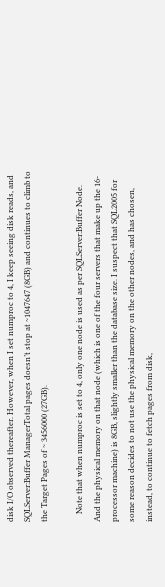disk I/O observed thereafter. However, when I set numproc to 4, I keep seeing disk reads, and SQLServer:Buffer ManagerTotal pages doesn’t stop at ~1047647 (8GB) and continues to climb to the Target Pages of ~ 3456000 (27GB).

    Note that when numproc is set to 4, only one node is used as per SQLServer:Buffer Node. And the physical memory on that node (which is one of the four servers that make up the 16-processor machine) is 8GB, slightly smaller than the database size. I suspect that SQL2005 for some reason decides to not use the physical memory on the other nodes, and has chosen, instead, to continue to fetch pages from disk,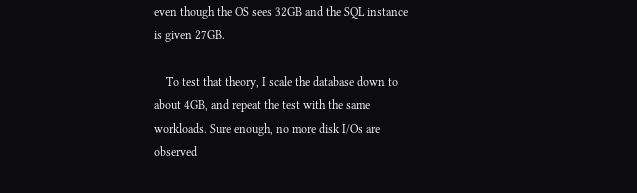even though the OS sees 32GB and the SQL instance is given 27GB.

    To test that theory, I scale the database down to about 4GB, and repeat the test with the same workloads. Sure enough, no more disk I/Os are observed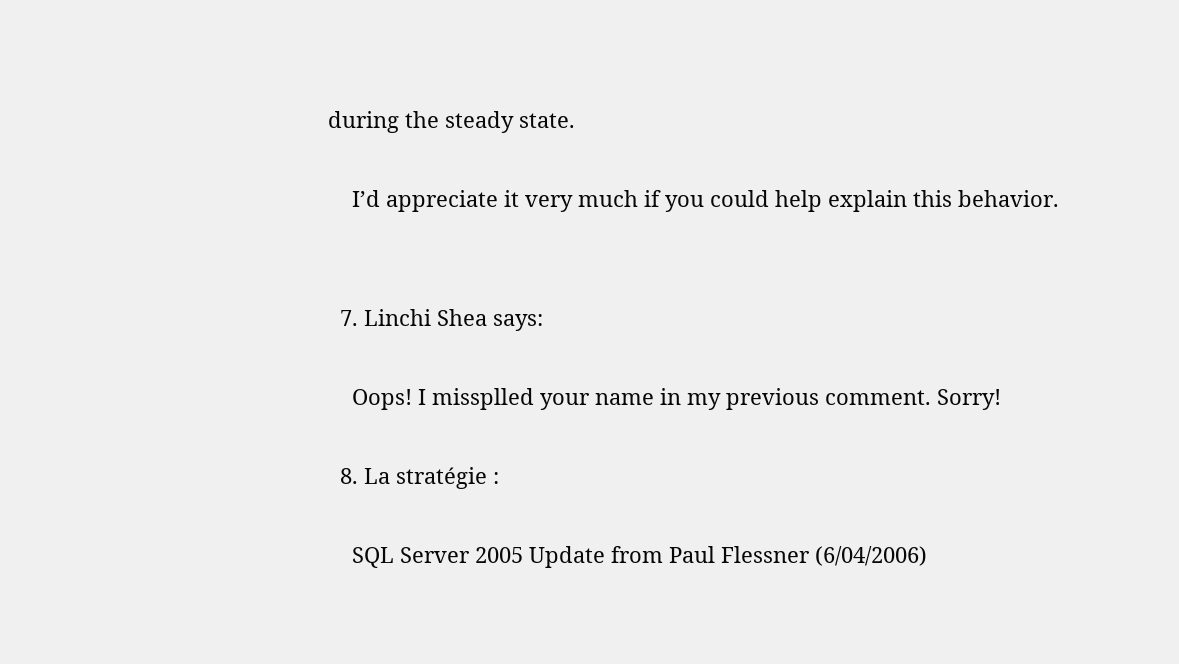during the steady state.

    I’d appreciate it very much if you could help explain this behavior.


  7. Linchi Shea says:

    Oops! I missplled your name in my previous comment. Sorry!

  8. La stratégie :

    SQL Server 2005 Update from Paul Flessner (6/04/2006)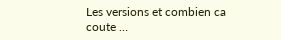Les versions et combien ca coute …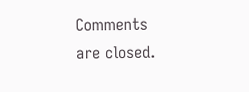Comments are closed.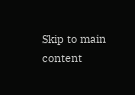Skip to main content